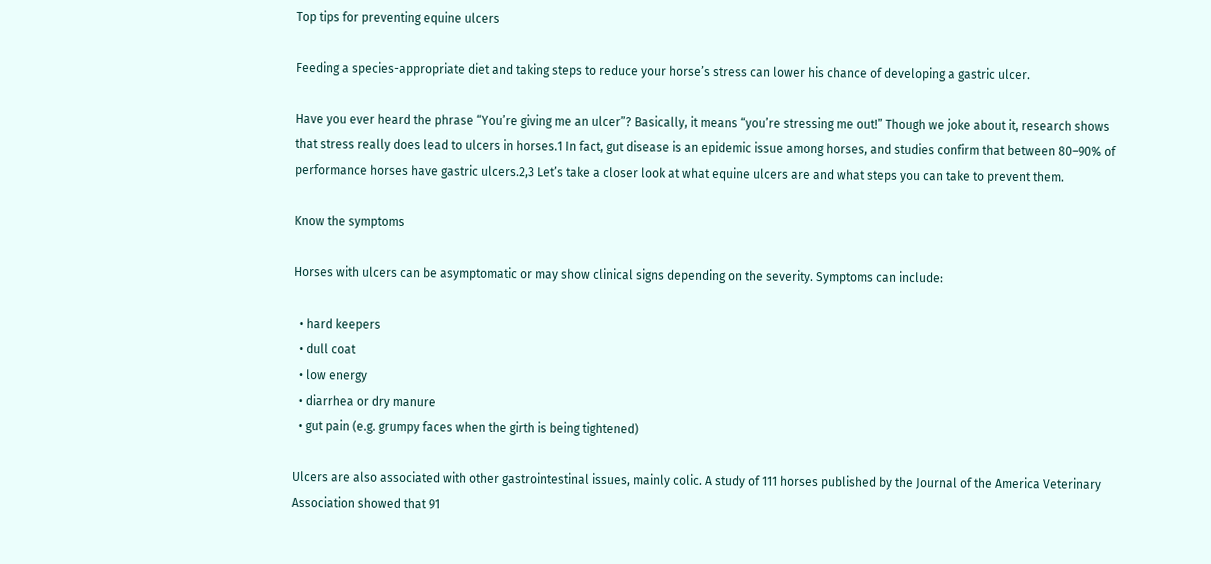Top tips for preventing equine ulcers

Feeding a species-appropriate diet and taking steps to reduce your horse’s stress can lower his chance of developing a gastric ulcer.

Have you ever heard the phrase “You’re giving me an ulcer”? Basically, it means “you’re stressing me out!” Though we joke about it, research shows that stress really does lead to ulcers in horses.1 In fact, gut disease is an epidemic issue among horses, and studies confirm that between 80–90% of performance horses have gastric ulcers.2,3 Let’s take a closer look at what equine ulcers are and what steps you can take to prevent them.

Know the symptoms

Horses with ulcers can be asymptomatic or may show clinical signs depending on the severity. Symptoms can include:

  • hard keepers
  • dull coat
  • low energy
  • diarrhea or dry manure
  • gut pain (e.g. grumpy faces when the girth is being tightened)

Ulcers are also associated with other gastrointestinal issues, mainly colic. A study of 111 horses published by the Journal of the America Veterinary Association showed that 91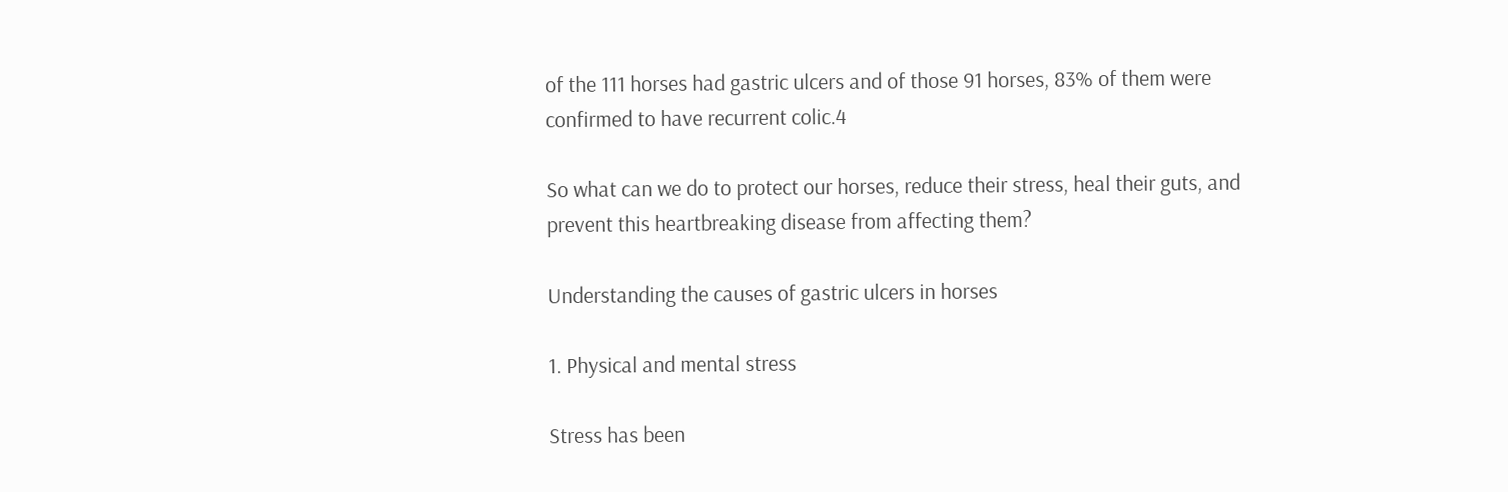of the 111 horses had gastric ulcers and of those 91 horses, 83% of them were confirmed to have recurrent colic.4

So what can we do to protect our horses, reduce their stress, heal their guts, and prevent this heartbreaking disease from affecting them?

Understanding the causes of gastric ulcers in horses

1. Physical and mental stress

Stress has been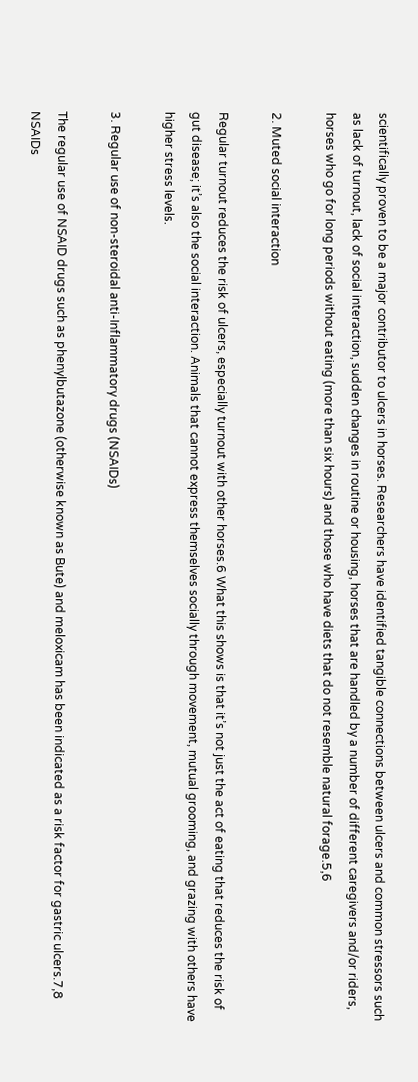scientifically proven to be a major contributor to ulcers in horses. Researchers have identified tangible connections between ulcers and common stressors such as lack of turnout, lack of social interaction, sudden changes in routine or housing, horses that are handled by a number of different caregivers and/or riders, horses who go for long periods without eating (more than six hours) and those who have diets that do not resemble natural forage.5,6

2. Muted social interaction

Regular turnout reduces the risk of ulcers, especially turnout with other horses.6 What this shows is that it’s not just the act of eating that reduces the risk of gut disease; it’s also the social interaction. Animals that cannot express themselves socially through movement, mutual grooming, and grazing with others have higher stress levels.

3. Regular use of non-steroidal anti-Inflammatory drugs (NSAIDs)

The regular use of NSAID drugs such as phenylbutazone (otherwise known as Bute) and meloxicam has been indicated as a risk factor for gastric ulcers.7,8 NSAIDs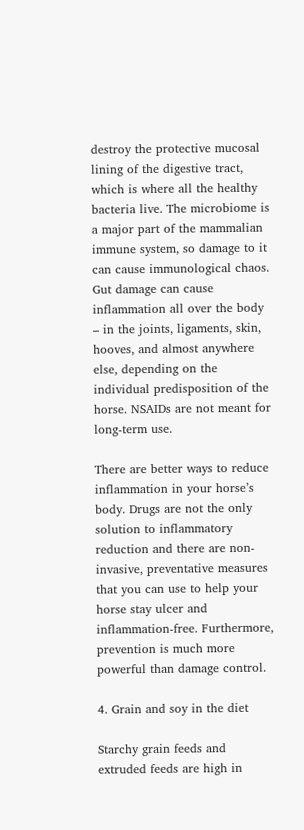destroy the protective mucosal lining of the digestive tract, which is where all the healthy bacteria live. The microbiome is a major part of the mammalian immune system, so damage to it can cause immunological chaos. Gut damage can cause inflammation all over the body – in the joints, ligaments, skin, hooves, and almost anywhere else, depending on the individual predisposition of the horse. NSAIDs are not meant for long-term use.

There are better ways to reduce inflammation in your horse’s body. Drugs are not the only solution to inflammatory reduction and there are non-invasive, preventative measures that you can use to help your horse stay ulcer and inflammation-free. Furthermore, prevention is much more powerful than damage control.

4. Grain and soy in the diet

Starchy grain feeds and extruded feeds are high in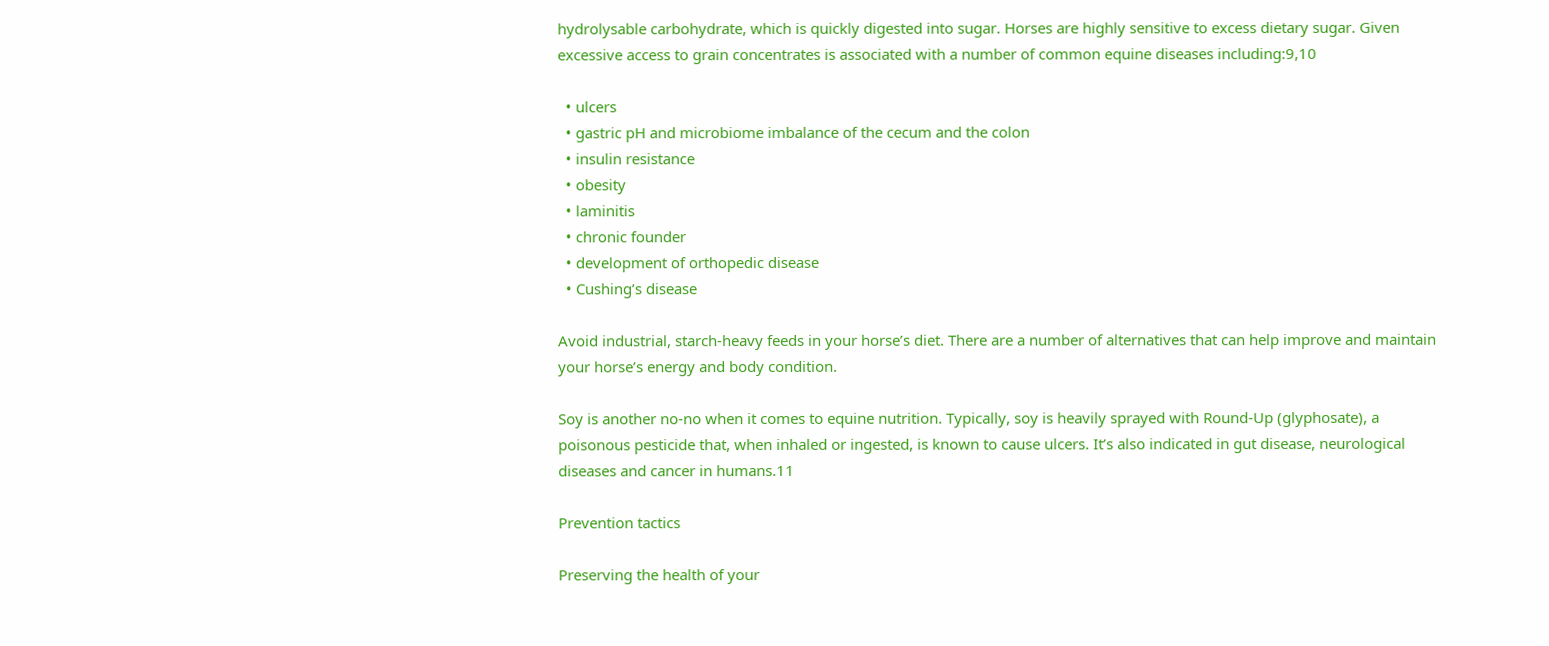hydrolysable carbohydrate, which is quickly digested into sugar. Horses are highly sensitive to excess dietary sugar. Given excessive access to grain concentrates is associated with a number of common equine diseases including:9,10

  • ulcers
  • gastric pH and microbiome imbalance of the cecum and the colon
  • insulin resistance
  • obesity
  • laminitis
  • chronic founder
  • development of orthopedic disease
  • Cushing’s disease

Avoid industrial, starch-heavy feeds in your horse’s diet. There are a number of alternatives that can help improve and maintain your horse’s energy and body condition.

Soy is another no-no when it comes to equine nutrition. Typically, soy is heavily sprayed with Round-Up (glyphosate), a poisonous pesticide that, when inhaled or ingested, is known to cause ulcers. It’s also indicated in gut disease, neurological diseases and cancer in humans.11

Prevention tactics

Preserving the health of your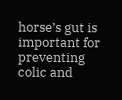horse’s gut is important for preventing colic and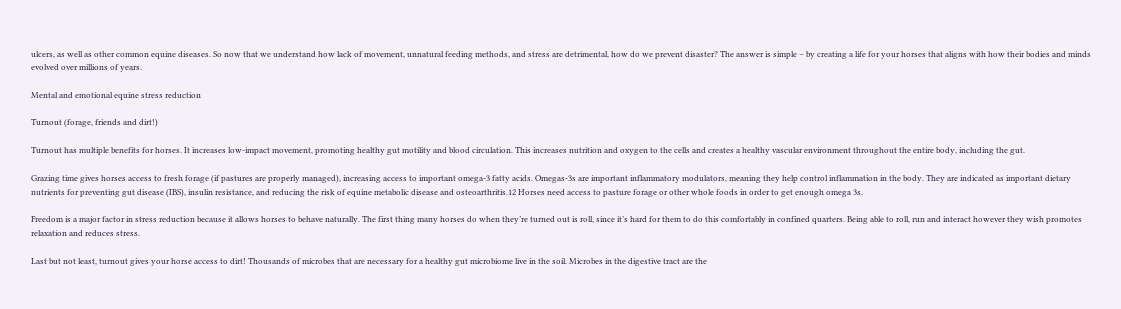ulcers, as well as other common equine diseases. So now that we understand how lack of movement, unnatural feeding methods, and stress are detrimental, how do we prevent disaster? The answer is simple – by creating a life for your horses that aligns with how their bodies and minds evolved over millions of years.

Mental and emotional equine stress reduction

Turnout (forage, friends and dirt!)

Turnout has multiple benefits for horses. It increases low-impact movement, promoting healthy gut motility and blood circulation. This increases nutrition and oxygen to the cells and creates a healthy vascular environment throughout the entire body, including the gut.

Grazing time gives horses access to fresh forage (if pastures are properly managed), increasing access to important omega-3 fatty acids. Omegas-3s are important inflammatory modulators, meaning they help control inflammation in the body. They are indicated as important dietary nutrients for preventing gut disease (IBS), insulin resistance, and reducing the risk of equine metabolic disease and osteoarthritis.12 Horses need access to pasture forage or other whole foods in order to get enough omega 3s.

Freedom is a major factor in stress reduction because it allows horses to behave naturally. The first thing many horses do when they’re turned out is roll, since it’s hard for them to do this comfortably in confined quarters. Being able to roll, run and interact however they wish promotes relaxation and reduces stress.

Last but not least, turnout gives your horse access to dirt! Thousands of microbes that are necessary for a healthy gut microbiome live in the soil. Microbes in the digestive tract are the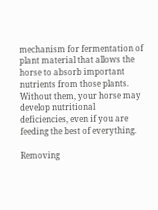mechanism for fermentation of plant material that allows the horse to absorb important nutrients from those plants. Without them, your horse may develop nutritional deficiencies, even if you are feeding the best of everything.

Removing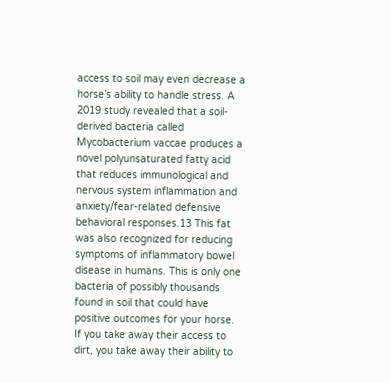access to soil may even decrease a horse’s ability to handle stress. A 2019 study revealed that a soil-derived bacteria called Mycobacterium vaccae produces a novel polyunsaturated fatty acid that reduces immunological and nervous system inflammation and anxiety/fear-related defensive behavioral responses.13 This fat was also recognized for reducing symptoms of inflammatory bowel disease in humans. This is only one bacteria of possibly thousands found in soil that could have positive outcomes for your horse. If you take away their access to dirt, you take away their ability to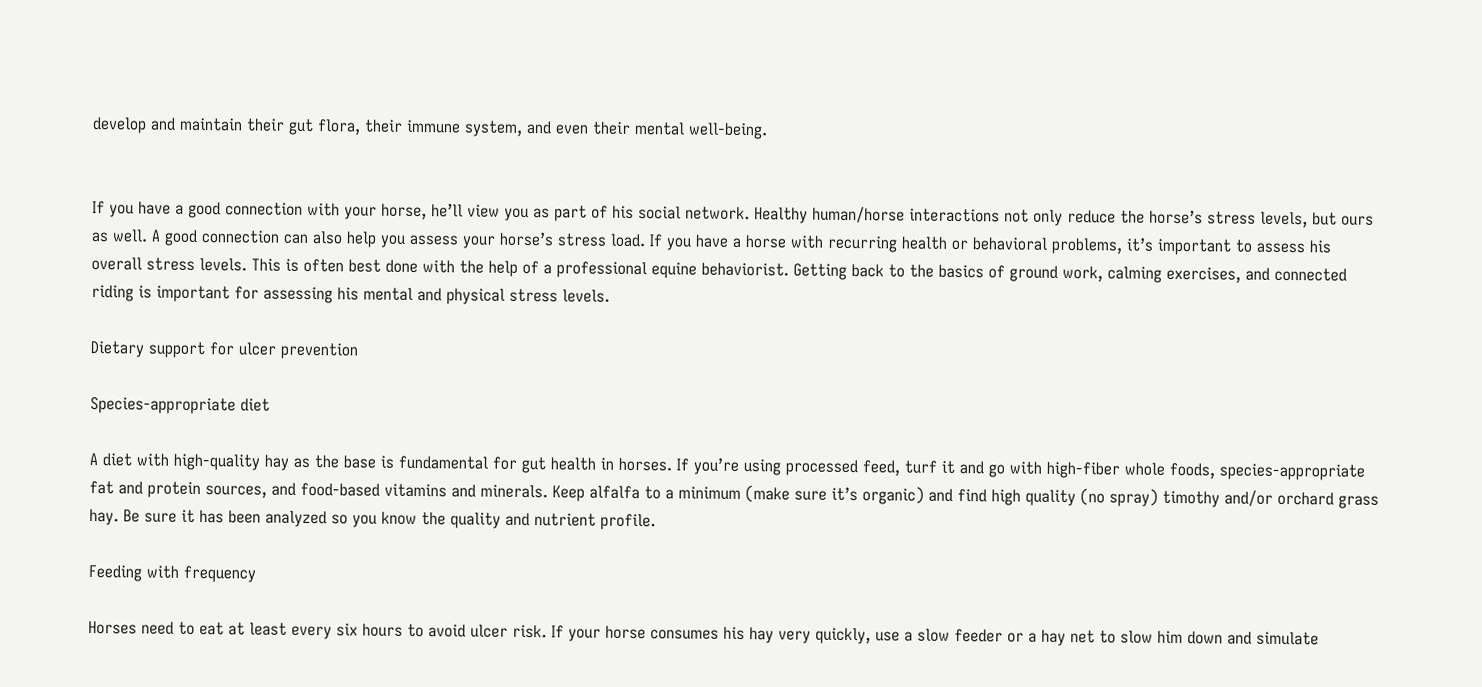develop and maintain their gut flora, their immune system, and even their mental well-being.


If you have a good connection with your horse, he’ll view you as part of his social network. Healthy human/horse interactions not only reduce the horse’s stress levels, but ours as well. A good connection can also help you assess your horse’s stress load. If you have a horse with recurring health or behavioral problems, it’s important to assess his overall stress levels. This is often best done with the help of a professional equine behaviorist. Getting back to the basics of ground work, calming exercises, and connected riding is important for assessing his mental and physical stress levels.

Dietary support for ulcer prevention

Species-appropriate diet

A diet with high-quality hay as the base is fundamental for gut health in horses. If you’re using processed feed, turf it and go with high-fiber whole foods, species-appropriate fat and protein sources, and food-based vitamins and minerals. Keep alfalfa to a minimum (make sure it’s organic) and find high quality (no spray) timothy and/or orchard grass hay. Be sure it has been analyzed so you know the quality and nutrient profile.

Feeding with frequency

Horses need to eat at least every six hours to avoid ulcer risk. If your horse consumes his hay very quickly, use a slow feeder or a hay net to slow him down and simulate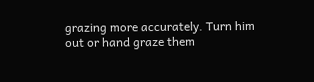grazing more accurately. Turn him out or hand graze them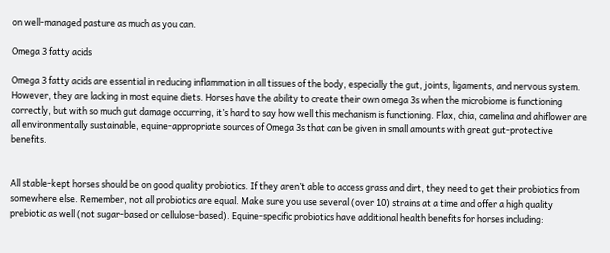on well-managed pasture as much as you can.

Omega 3 fatty acids

Omega 3 fatty acids are essential in reducing inflammation in all tissues of the body, especially the gut, joints, ligaments, and nervous system. However, they are lacking in most equine diets. Horses have the ability to create their own omega 3s when the microbiome is functioning correctly, but with so much gut damage occurring, it’s hard to say how well this mechanism is functioning. Flax, chia, camelina and ahiflower are all environmentally sustainable, equine-appropriate sources of Omega 3s that can be given in small amounts with great gut-protective benefits.


All stable-kept horses should be on good quality probiotics. If they aren’t able to access grass and dirt, they need to get their probiotics from somewhere else. Remember, not all probiotics are equal. Make sure you use several (over 10) strains at a time and offer a high quality prebiotic as well (not sugar-based or cellulose-based). Equine-specific probiotics have additional health benefits for horses including: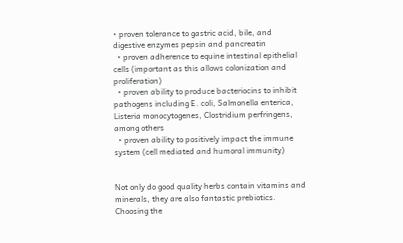• proven tolerance to gastric acid, bile, and digestive enzymes pepsin and pancreatin
  • proven adherence to equine intestinal epithelial cells (important as this allows colonization and proliferation)
  • proven ability to produce bacteriocins to inhibit pathogens including E. coli, Salmonella enterica, Listeria monocytogenes, Clostridium perfringens, among others
  • proven ability to positively impact the immune system (cell mediated and humoral immunity)


Not only do good quality herbs contain vitamins and minerals, they are also fantastic prebiotics. Choosing the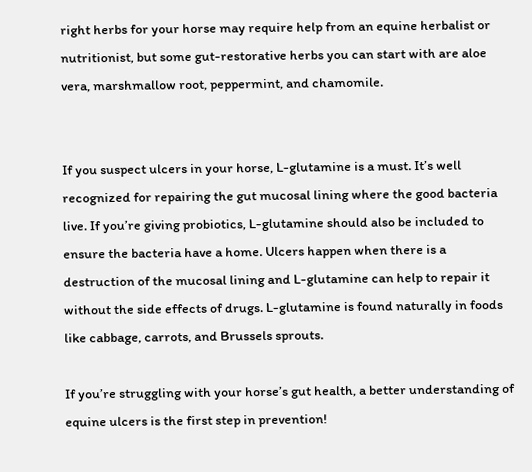right herbs for your horse may require help from an equine herbalist or nutritionist, but some gut-restorative herbs you can start with are aloe vera, marshmallow root, peppermint, and chamomile.


If you suspect ulcers in your horse, L-glutamine is a must. It’s well recognized for repairing the gut mucosal lining where the good bacteria live. If you’re giving probiotics, L-glutamine should also be included to ensure the bacteria have a home. Ulcers happen when there is a destruction of the mucosal lining and L-glutamine can help to repair it without the side effects of drugs. L-glutamine is found naturally in foods like cabbage, carrots, and Brussels sprouts.

If you’re struggling with your horse’s gut health, a better understanding of equine ulcers is the first step in prevention!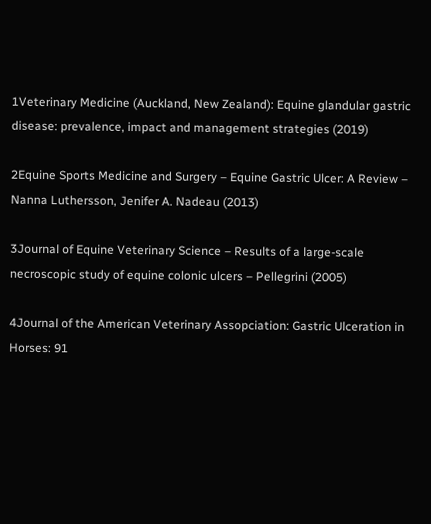1Veterinary Medicine (Auckland, New Zealand): Equine glandular gastric disease: prevalence, impact and management strategies (2019)

2Equine Sports Medicine and Surgery – Equine Gastric Ulcer: A Review – Nanna Luthersson, Jenifer A. Nadeau (2013)

3Journal of Equine Veterinary Science – Results of a large-scale necroscopic study of equine colonic ulcers – Pellegrini (2005)

4Journal of the American Veterinary Assopciation: Gastric Ulceration in Horses: 91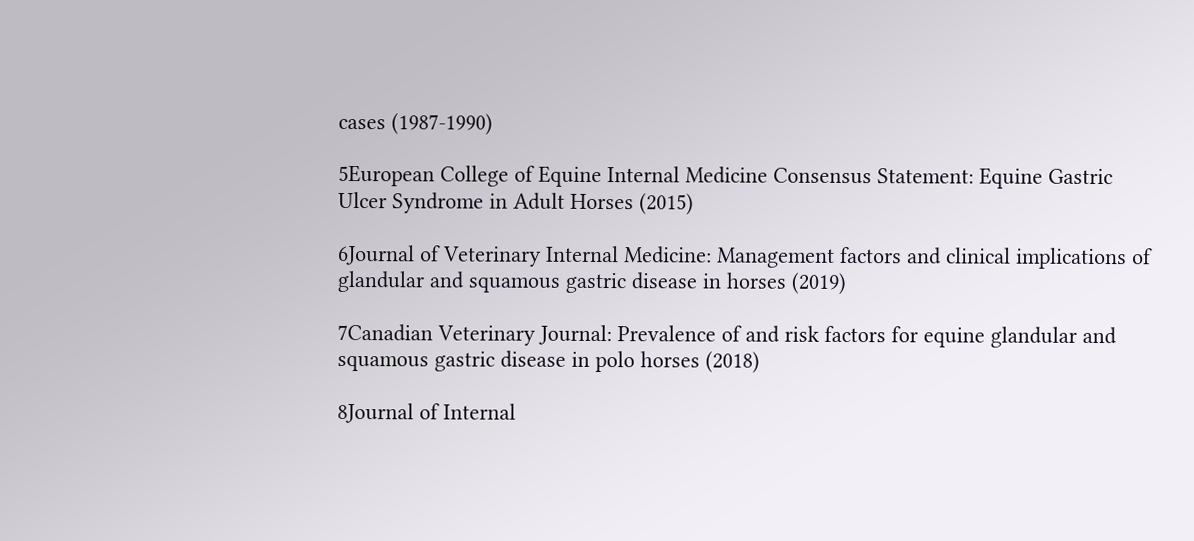cases (1987-1990)

5European College of Equine Internal Medicine Consensus Statement: Equine Gastric Ulcer Syndrome in Adult Horses (2015)

6Journal of Veterinary Internal Medicine: Management factors and clinical implications of glandular and squamous gastric disease in horses (2019)

7Canadian Veterinary Journal: Prevalence of and risk factors for equine glandular and squamous gastric disease in polo horses (2018)

8Journal of Internal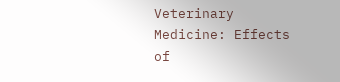Veterinary Medicine: Effects of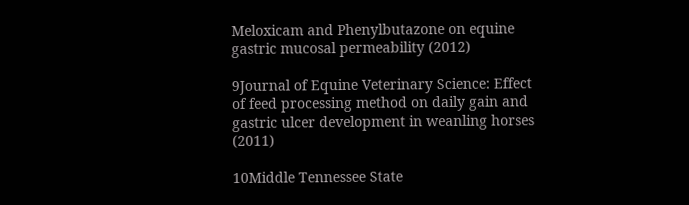Meloxicam and Phenylbutazone on equine gastric mucosal permeability (2012)

9Journal of Equine Veterinary Science: Effect of feed processing method on daily gain and gastric ulcer development in weanling horses (2011)

10Middle Tennessee State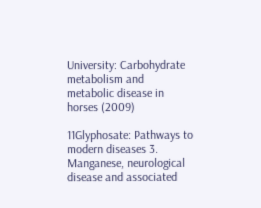University: Carbohydrate metabolism and metabolic disease in horses (2009)

11Glyphosate: Pathways to modern diseases 3. Manganese, neurological disease and associated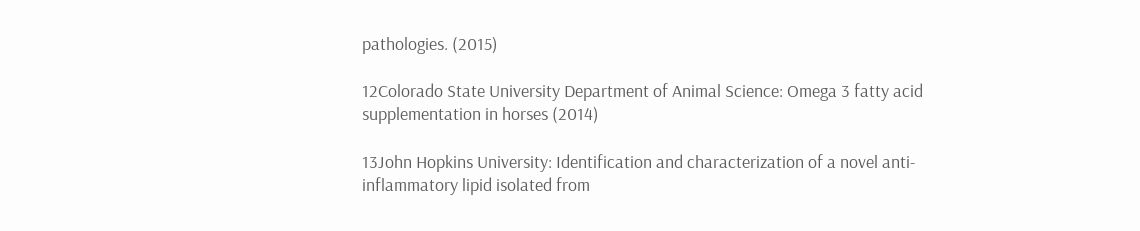pathologies. (2015)

12Colorado State University Department of Animal Science: Omega 3 fatty acid supplementation in horses (2014)

13John Hopkins University: Identification and characterization of a novel anti-inflammatory lipid isolated from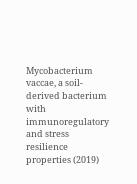Mycobacterium vaccae, a soil-derived bacterium with immunoregulatory and stress resilience properties (2019)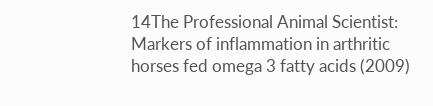14The Professional Animal Scientist: Markers of inflammation in arthritic horses fed omega 3 fatty acids (2009)